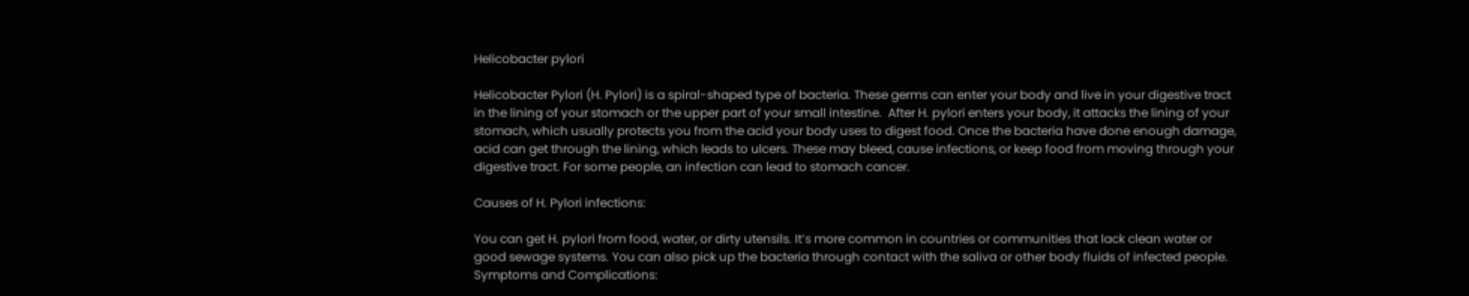Helicobacter pylori

Helicobacter Pylori (H. Pylori) is a spiral-shaped type of bacteria. These germs can enter your body and live in your digestive tract in the lining of your stomach or the upper part of your small intestine.  After H. pylori enters your body, it attacks the lining of your stomach, which usually protects you from the acid your body uses to digest food. Once the bacteria have done enough damage, acid can get through the lining, which leads to ulcers. These may bleed, cause infections, or keep food from moving through your digestive tract. For some people, an infection can lead to stomach cancer.

Causes of H. Pylori infections:

You can get H. pylori from food, water, or dirty utensils. It’s more common in countries or communities that lack clean water or good sewage systems. You can also pick up the bacteria through contact with the saliva or other body fluids of infected people.
Symptoms and Complications: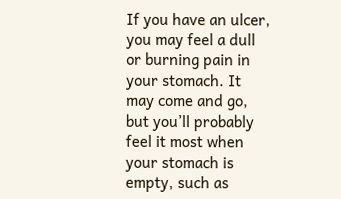If you have an ulcer, you may feel a dull or burning pain in your stomach. It may come and go, but you’ll probably feel it most when your stomach is empty, such as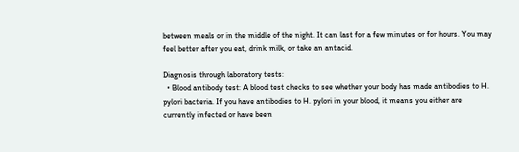between meals or in the middle of the night. It can last for a few minutes or for hours. You may feel better after you eat, drink milk, or take an antacid.

Diagnosis through laboratory tests:
  • Blood antibody test: A blood test checks to see whether your body has made antibodies to H. pylori bacteria. If you have antibodies to H. pylori in your blood, it means you either are currently infected or have been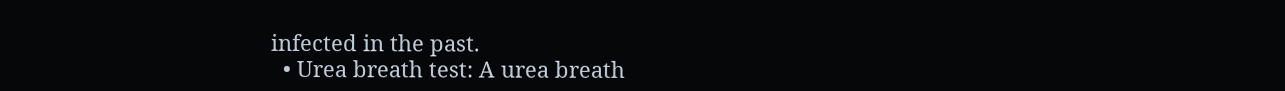infected in the past.
  • Urea breath test: A urea breath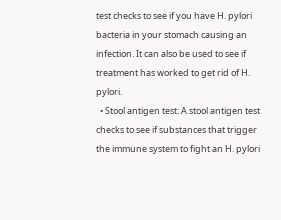test checks to see if you have H. pylori bacteria in your stomach causing an infection. It can also be used to see if treatment has worked to get rid of H. pylori.
  • Stool antigen test: A stool antigen test checks to see if substances that trigger the immune system to fight an H. pylori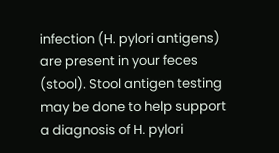infection (H. pylori antigens) are present in your feces (stool). Stool antigen testing may be done to help support a diagnosis of H. pylori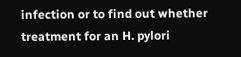infection or to find out whether treatment for an H. pylori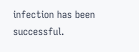infection has been successful.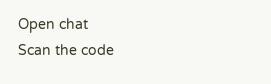Open chat
Scan the code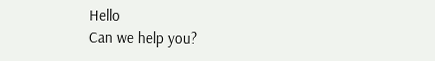Hello
Can we help you?